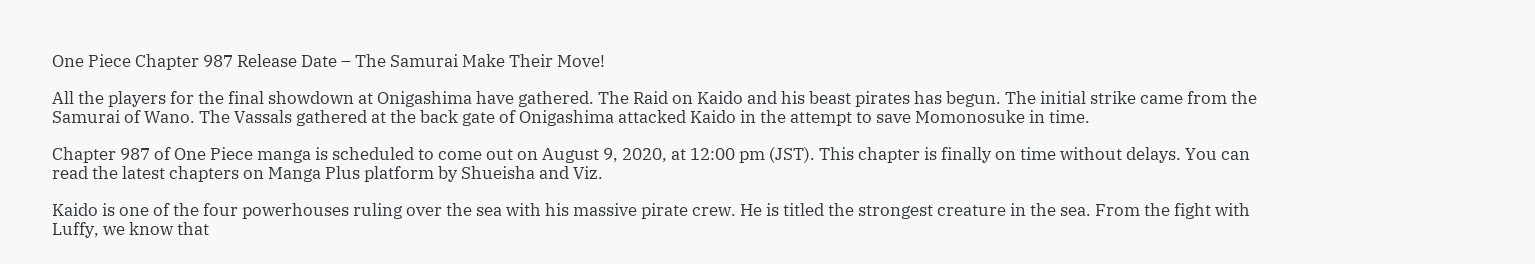One Piece Chapter 987 Release Date – The Samurai Make Their Move!

All the players for the final showdown at Onigashima have gathered. The Raid on Kaido and his beast pirates has begun. The initial strike came from the Samurai of Wano. The Vassals gathered at the back gate of Onigashima attacked Kaido in the attempt to save Momonosuke in time.

Chapter 987 of One Piece manga is scheduled to come out on August 9, 2020, at 12:00 pm (JST). This chapter is finally on time without delays. You can read the latest chapters on Manga Plus platform by Shueisha and Viz.

Kaido is one of the four powerhouses ruling over the sea with his massive pirate crew. He is titled the strongest creature in the sea. From the fight with Luffy, we know that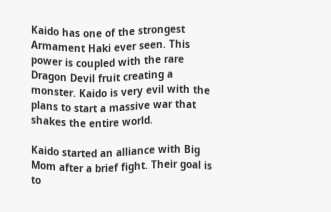Kaido has one of the strongest Armament Haki ever seen. This power is coupled with the rare Dragon Devil fruit creating a monster. Kaido is very evil with the plans to start a massive war that shakes the entire world.

Kaido started an alliance with Big Mom after a brief fight. Their goal is to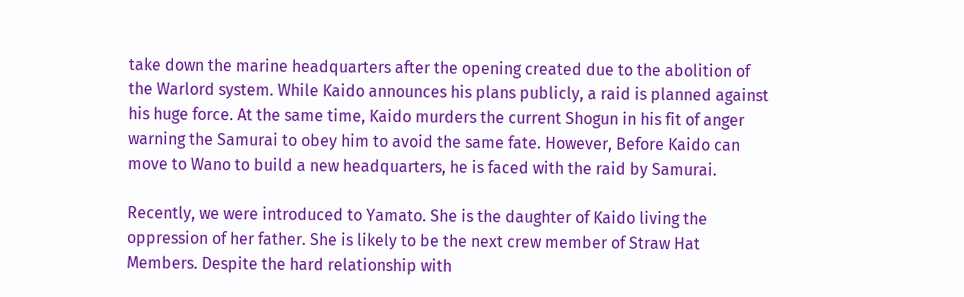take down the marine headquarters after the opening created due to the abolition of the Warlord system. While Kaido announces his plans publicly, a raid is planned against his huge force. At the same time, Kaido murders the current Shogun in his fit of anger warning the Samurai to obey him to avoid the same fate. However, Before Kaido can move to Wano to build a new headquarters, he is faced with the raid by Samurai.

Recently, we were introduced to Yamato. She is the daughter of Kaido living the oppression of her father. She is likely to be the next crew member of Straw Hat Members. Despite the hard relationship with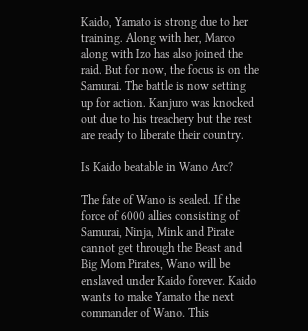Kaido, Yamato is strong due to her training. Along with her, Marco along with Izo has also joined the raid. But for now, the focus is on the Samurai. The battle is now setting up for action. Kanjuro was knocked out due to his treachery but the rest are ready to liberate their country.

Is Kaido beatable in Wano Arc?

The fate of Wano is sealed. If the force of 6000 allies consisting of Samurai, Ninja, Mink and Pirate cannot get through the Beast and Big Mom Pirates, Wano will be enslaved under Kaido forever. Kaido wants to make Yamato the next commander of Wano. This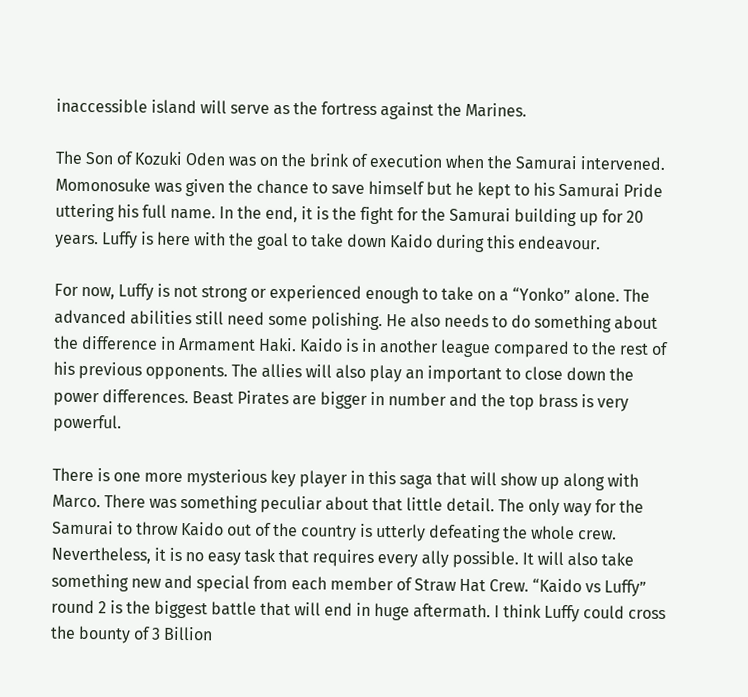inaccessible island will serve as the fortress against the Marines.

The Son of Kozuki Oden was on the brink of execution when the Samurai intervened. Momonosuke was given the chance to save himself but he kept to his Samurai Pride uttering his full name. In the end, it is the fight for the Samurai building up for 20 years. Luffy is here with the goal to take down Kaido during this endeavour.

For now, Luffy is not strong or experienced enough to take on a “Yonko” alone. The advanced abilities still need some polishing. He also needs to do something about the difference in Armament Haki. Kaido is in another league compared to the rest of his previous opponents. The allies will also play an important to close down the power differences. Beast Pirates are bigger in number and the top brass is very powerful.

There is one more mysterious key player in this saga that will show up along with Marco. There was something peculiar about that little detail. The only way for the Samurai to throw Kaido out of the country is utterly defeating the whole crew. Nevertheless, it is no easy task that requires every ally possible. It will also take something new and special from each member of Straw Hat Crew. “Kaido vs Luffy” round 2 is the biggest battle that will end in huge aftermath. I think Luffy could cross the bounty of 3 Billion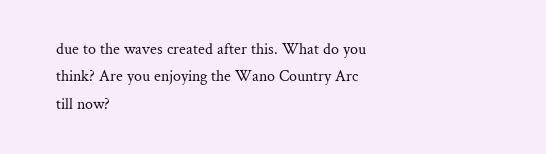due to the waves created after this. What do you think? Are you enjoying the Wano Country Arc till now?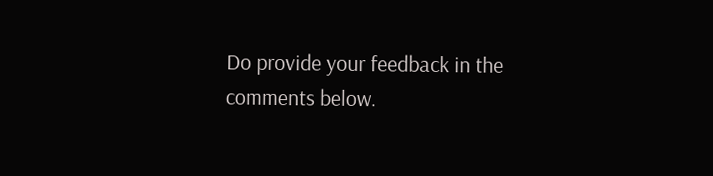Do provide your feedback in the comments below.